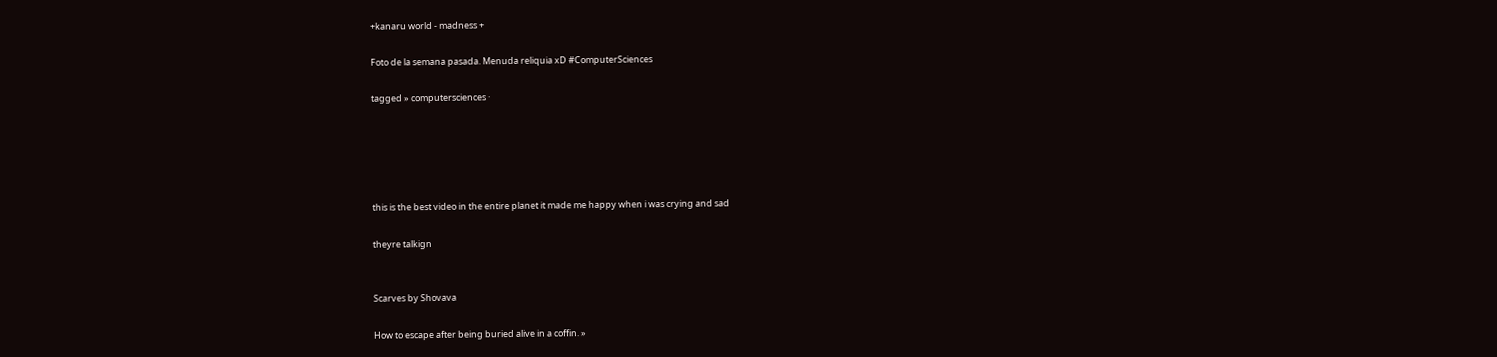+kanaru world - madness +

Foto de la semana pasada. Menuda reliquia xD #ComputerSciences

tagged » computersciences ·





this is the best video in the entire planet it made me happy when i was crying and sad

theyre talkign


Scarves by Shovava

How to escape after being buried alive in a coffin. »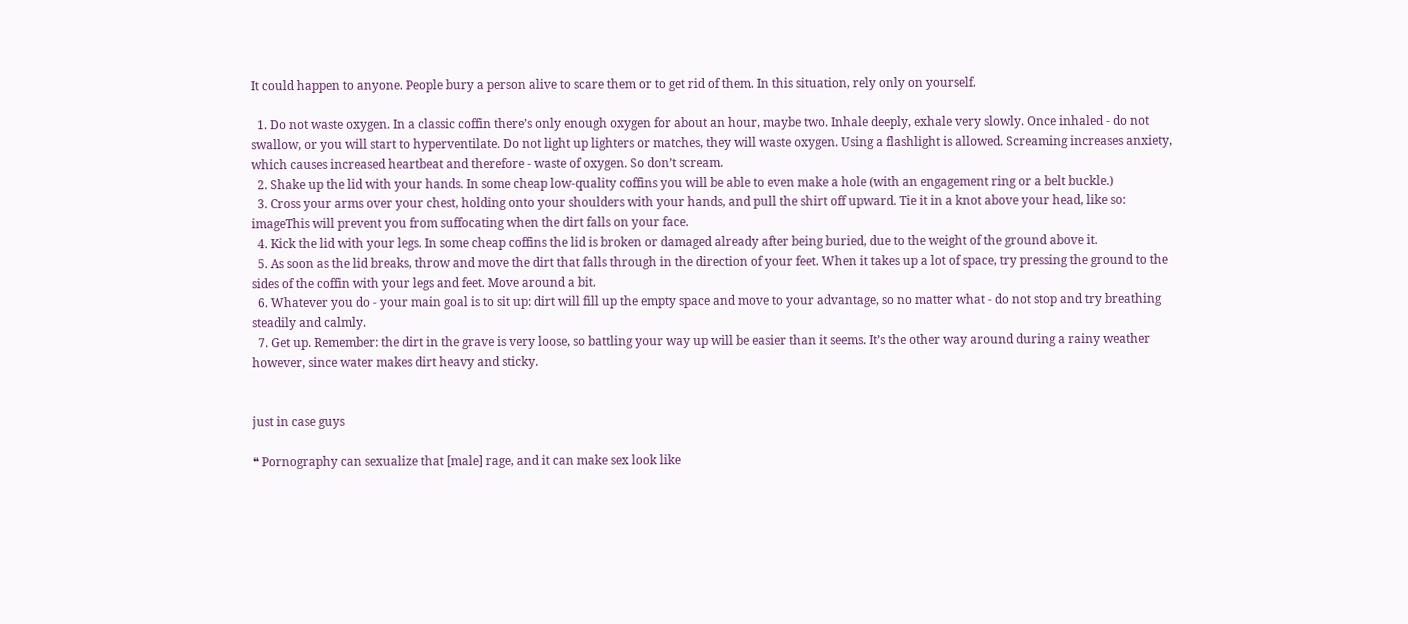It could happen to anyone. People bury a person alive to scare them or to get rid of them. In this situation, rely only on yourself.

  1. Do not waste oxygen. In a classic coffin there’s only enough oxygen for about an hour, maybe two. Inhale deeply, exhale very slowly. Once inhaled - do not swallow, or you will start to hyperventilate. Do not light up lighters or matches, they will waste oxygen. Using a flashlight is allowed. Screaming increases anxiety, which causes increased heartbeat and therefore - waste of oxygen. So don’t scream.
  2. Shake up the lid with your hands. In some cheap low-quality coffins you will be able to even make a hole (with an engagement ring or a belt buckle.)
  3. Cross your arms over your chest, holding onto your shoulders with your hands, and pull the shirt off upward. Tie it in a knot above your head, like so: imageThis will prevent you from suffocating when the dirt falls on your face.
  4. Kick the lid with your legs. In some cheap coffins the lid is broken or damaged already after being buried, due to the weight of the ground above it.
  5. As soon as the lid breaks, throw and move the dirt that falls through in the direction of your feet. When it takes up a lot of space, try pressing the ground to the sides of the coffin with your legs and feet. Move around a bit.
  6. Whatever you do - your main goal is to sit up: dirt will fill up the empty space and move to your advantage, so no matter what - do not stop and try breathing steadily and calmly.
  7. Get up. Remember: the dirt in the grave is very loose, so battling your way up will be easier than it seems. It’s the other way around during a rainy weather however, since water makes dirt heavy and sticky.


just in case guys

❝ Pornography can sexualize that [male] rage, and it can make sex look like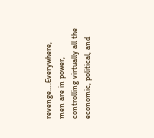revenge….Everywhere, men are in power, controlling virtually all the economic, political, and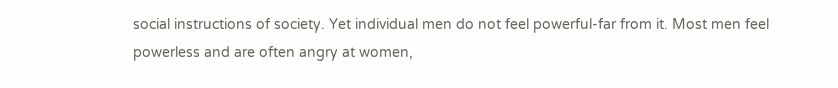social instructions of society. Yet individual men do not feel powerful-far from it. Most men feel powerless and are often angry at women,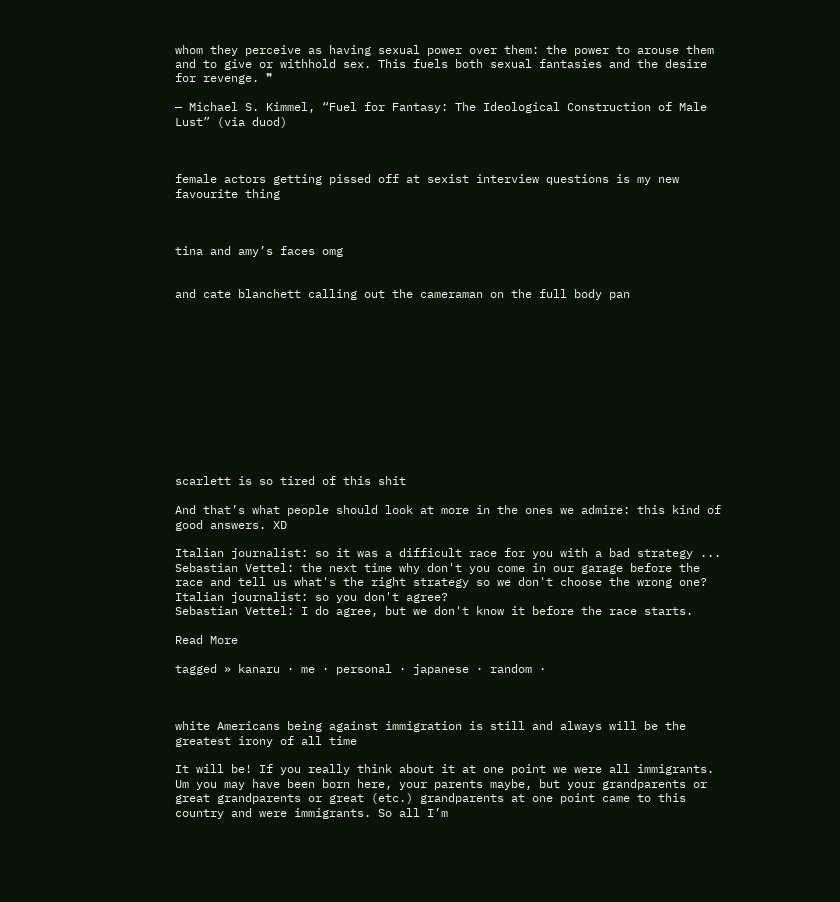whom they perceive as having sexual power over them: the power to arouse them and to give or withhold sex. This fuels both sexual fantasies and the desire for revenge. ❞

— Michael S. Kimmel, “Fuel for Fantasy: The Ideological Construction of Male Lust” (via duod)



female actors getting pissed off at sexist interview questions is my new favourite thing



tina and amy’s faces omg


and cate blanchett calling out the cameraman on the full body pan












scarlett is so tired of this shit

And that’s what people should look at more in the ones we admire: this kind of good answers. XD

Italian journalist: so it was a difficult race for you with a bad strategy ...
Sebastian Vettel: the next time why don't you come in our garage before the race and tell us what's the right strategy so we don't choose the wrong one?
Italian journalist: so you don't agree?
Sebastian Vettel: I do agree, but we don't know it before the race starts.

Read More

tagged » kanaru · me · personal · japanese · random ·



white Americans being against immigration is still and always will be the greatest irony of all time

It will be! If you really think about it at one point we were all immigrants. Um you may have been born here, your parents maybe, but your grandparents or great grandparents or great (etc.) grandparents at one point came to this country and were immigrants. So all I’m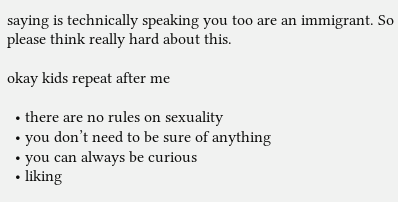saying is technically speaking you too are an immigrant. So please think really hard about this.

okay kids repeat after me

  • there are no rules on sexuality
  • you don’t need to be sure of anything
  • you can always be curious
  • liking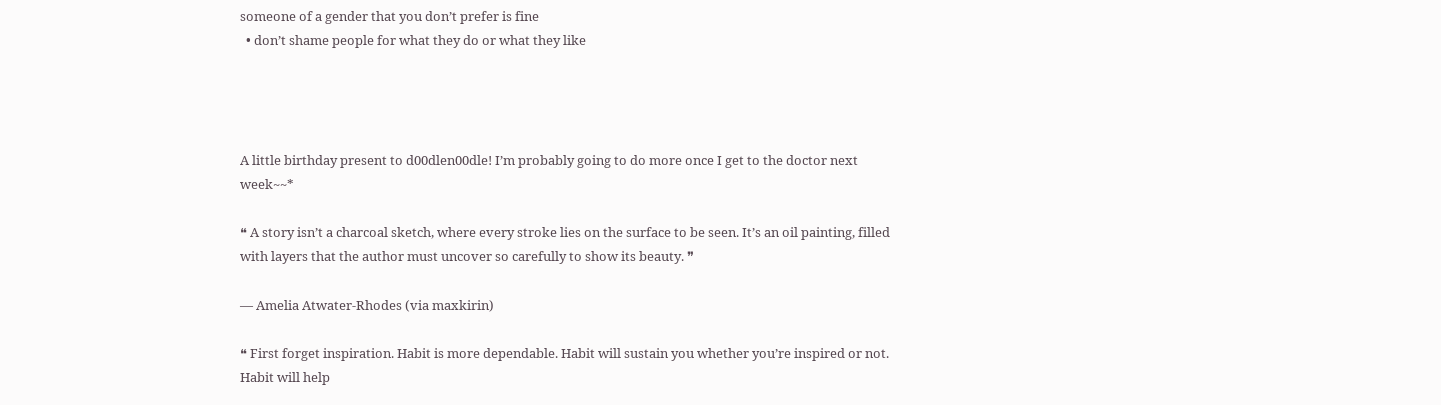someone of a gender that you don’t prefer is fine
  • don’t shame people for what they do or what they like




A little birthday present to d00dlen00dle! I’m probably going to do more once I get to the doctor next week~~*

❝ A story isn’t a charcoal sketch, where every stroke lies on the surface to be seen. It’s an oil painting, filled with layers that the author must uncover so carefully to show its beauty. ❞

— Amelia Atwater-Rhodes (via maxkirin)

❝ First forget inspiration. Habit is more dependable. Habit will sustain you whether you’re inspired or not. Habit will help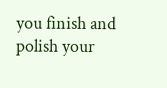you finish and polish your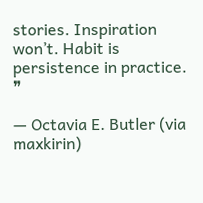stories. Inspiration won’t. Habit is persistence in practice. ❞

— Octavia E. Butler (via maxkirin)